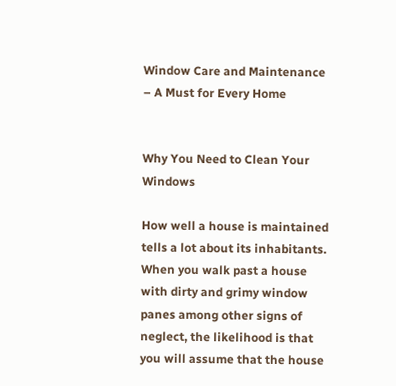Window Care and Maintenance – A Must for Every Home


Why You Need to Clean Your Windows

How well a house is maintained tells a lot about its inhabitants. When you walk past a house with dirty and grimy window panes among other signs of neglect, the likelihood is that you will assume that the house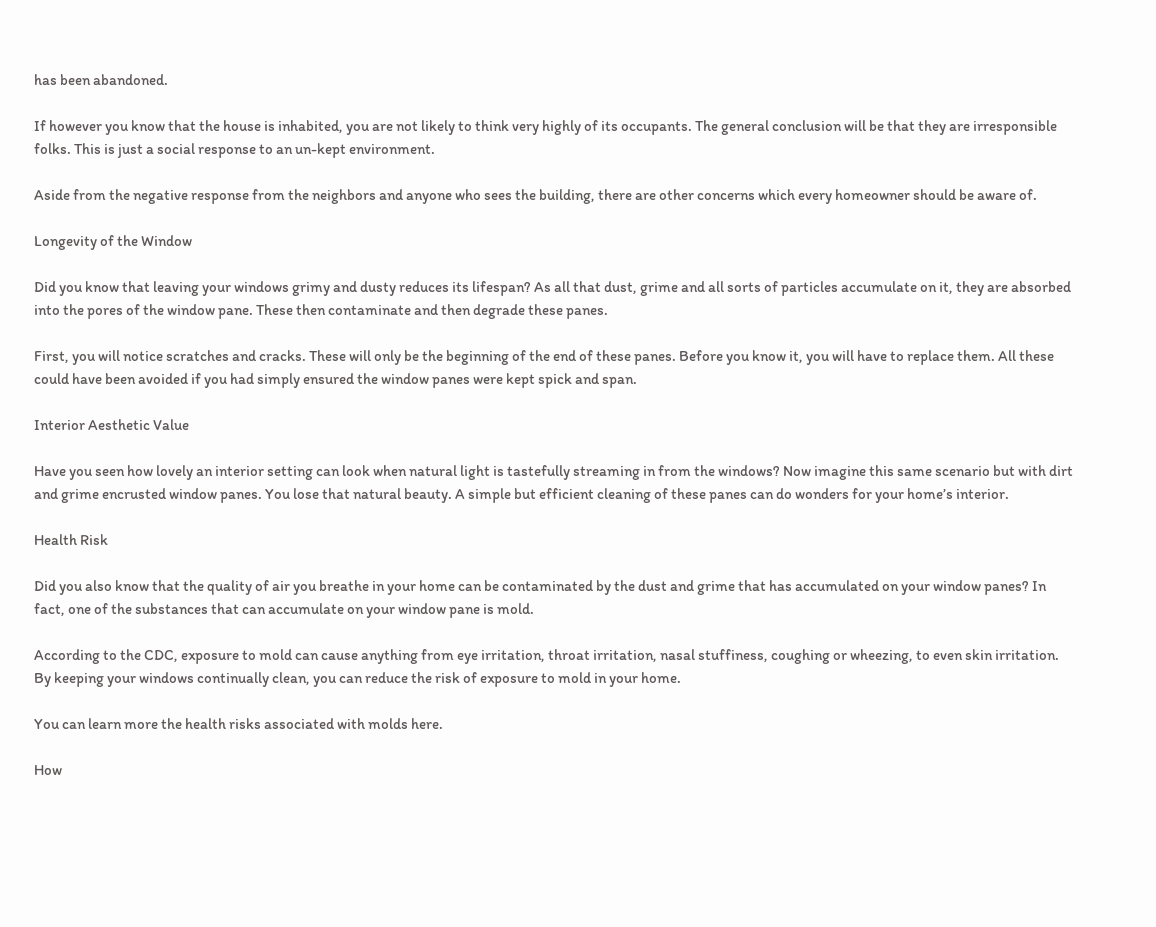has been abandoned.

If however you know that the house is inhabited, you are not likely to think very highly of its occupants. The general conclusion will be that they are irresponsible folks. This is just a social response to an un-kept environment.

Aside from the negative response from the neighbors and anyone who sees the building, there are other concerns which every homeowner should be aware of.

Longevity of the Window

Did you know that leaving your windows grimy and dusty reduces its lifespan? As all that dust, grime and all sorts of particles accumulate on it, they are absorbed into the pores of the window pane. These then contaminate and then degrade these panes.

First, you will notice scratches and cracks. These will only be the beginning of the end of these panes. Before you know it, you will have to replace them. All these could have been avoided if you had simply ensured the window panes were kept spick and span.

Interior Aesthetic Value

Have you seen how lovely an interior setting can look when natural light is tastefully streaming in from the windows? Now imagine this same scenario but with dirt and grime encrusted window panes. You lose that natural beauty. A simple but efficient cleaning of these panes can do wonders for your home’s interior.

Health Risk

Did you also know that the quality of air you breathe in your home can be contaminated by the dust and grime that has accumulated on your window panes? In fact, one of the substances that can accumulate on your window pane is mold.

According to the CDC, exposure to mold can cause anything from eye irritation, throat irritation, nasal stuffiness, coughing or wheezing, to even skin irritation. By keeping your windows continually clean, you can reduce the risk of exposure to mold in your home.

You can learn more the health risks associated with molds here.

How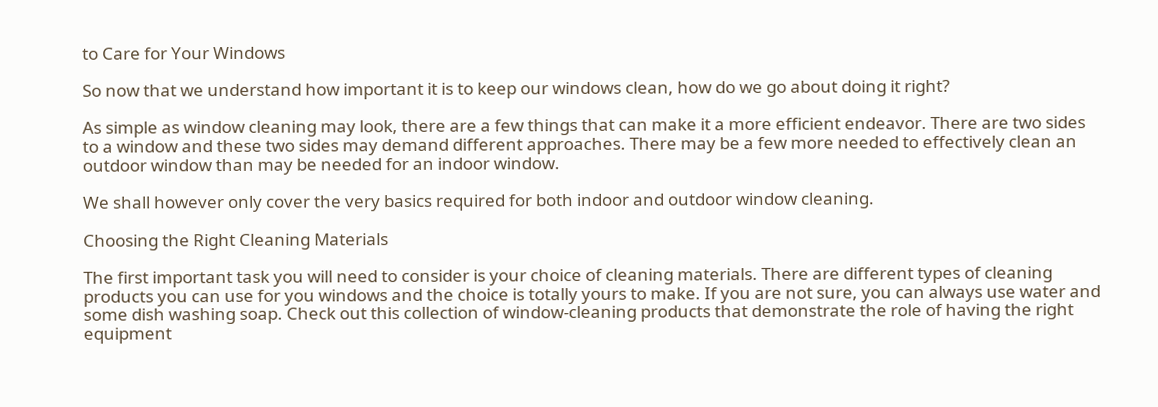to Care for Your Windows

So now that we understand how important it is to keep our windows clean, how do we go about doing it right?

As simple as window cleaning may look, there are a few things that can make it a more efficient endeavor. There are two sides to a window and these two sides may demand different approaches. There may be a few more needed to effectively clean an outdoor window than may be needed for an indoor window.

We shall however only cover the very basics required for both indoor and outdoor window cleaning.

Choosing the Right Cleaning Materials

The first important task you will need to consider is your choice of cleaning materials. There are different types of cleaning products you can use for you windows and the choice is totally yours to make. If you are not sure, you can always use water and some dish washing soap. Check out this collection of window-cleaning products that demonstrate the role of having the right equipment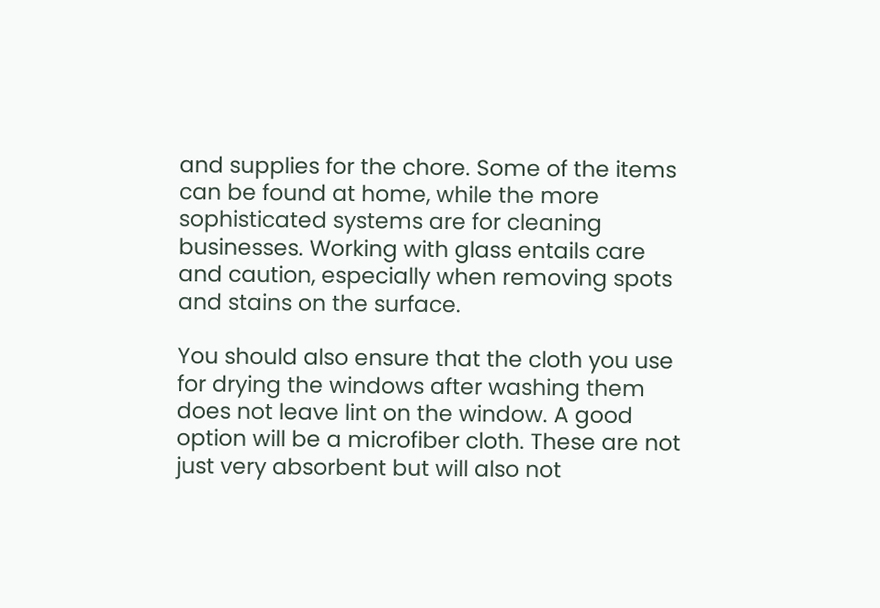and supplies for the chore. Some of the items can be found at home, while the more sophisticated systems are for cleaning businesses. Working with glass entails care and caution, especially when removing spots and stains on the surface.

You should also ensure that the cloth you use for drying the windows after washing them does not leave lint on the window. A good option will be a microfiber cloth. These are not just very absorbent but will also not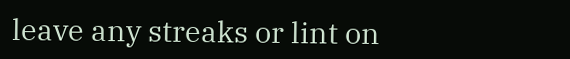leave any streaks or lint on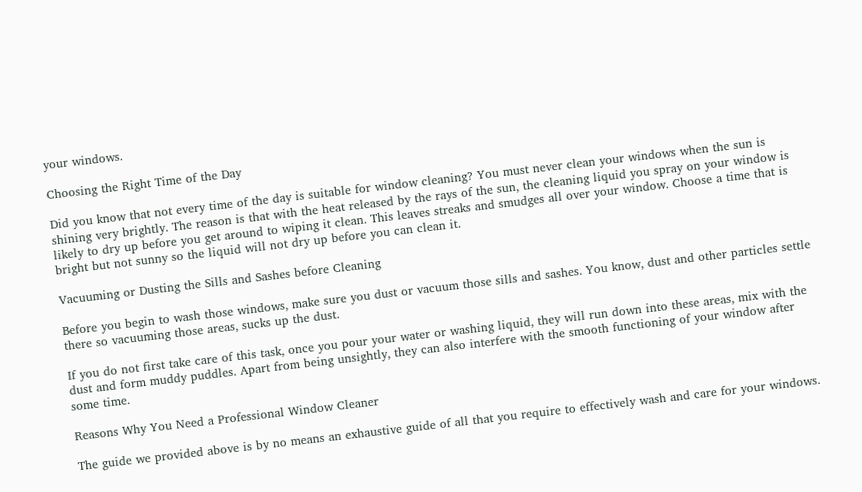your windows.

Choosing the Right Time of the Day

Did you know that not every time of the day is suitable for window cleaning? You must never clean your windows when the sun is shining very brightly. The reason is that with the heat released by the rays of the sun, the cleaning liquid you spray on your window is likely to dry up before you get around to wiping it clean. This leaves streaks and smudges all over your window. Choose a time that is bright but not sunny so the liquid will not dry up before you can clean it.

Vacuuming or Dusting the Sills and Sashes before Cleaning

Before you begin to wash those windows, make sure you dust or vacuum those sills and sashes. You know, dust and other particles settle there so vacuuming those areas, sucks up the dust.

If you do not first take care of this task, once you pour your water or washing liquid, they will run down into these areas, mix with the dust and form muddy puddles. Apart from being unsightly, they can also interfere with the smooth functioning of your window after some time.

Reasons Why You Need a Professional Window Cleaner

The guide we provided above is by no means an exhaustive guide of all that you require to effectively wash and care for your windows.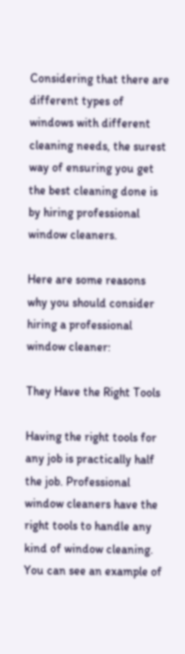Considering that there are different types of windows with different cleaning needs, the surest way of ensuring you get the best cleaning done is by hiring professional window cleaners.

Here are some reasons why you should consider hiring a professional window cleaner:

They Have the Right Tools

Having the right tools for any job is practically half the job. Professional window cleaners have the right tools to handle any kind of window cleaning. You can see an example of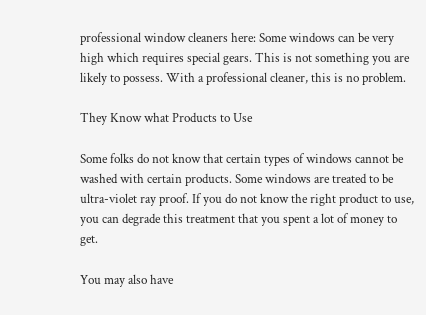professional window cleaners here: Some windows can be very high which requires special gears. This is not something you are likely to possess. With a professional cleaner, this is no problem.

They Know what Products to Use

Some folks do not know that certain types of windows cannot be washed with certain products. Some windows are treated to be ultra-violet ray proof. If you do not know the right product to use, you can degrade this treatment that you spent a lot of money to get.

You may also have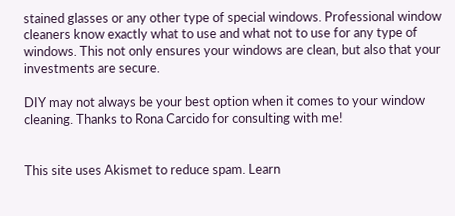stained glasses or any other type of special windows. Professional window cleaners know exactly what to use and what not to use for any type of windows. This not only ensures your windows are clean, but also that your investments are secure.

DIY may not always be your best option when it comes to your window cleaning. Thanks to Rona Carcido for consulting with me!


This site uses Akismet to reduce spam. Learn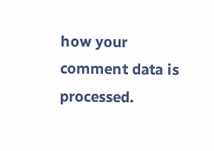how your comment data is processed.